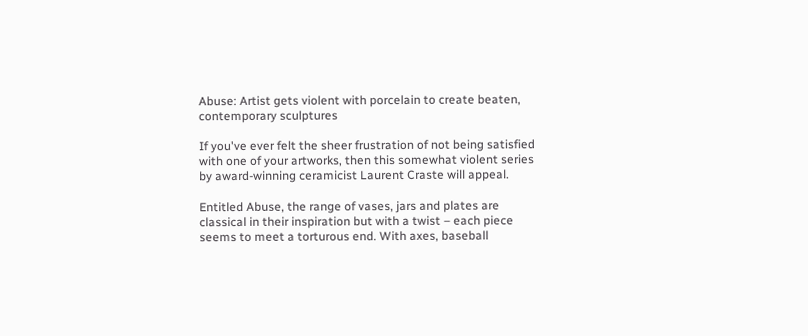Abuse: Artist gets violent with porcelain to create beaten, contemporary sculptures

If you've ever felt the sheer frustration of not being satisfied with one of your artworks, then this somewhat violent series by award-winning ceramicist Laurent Craste will appeal.

Entitled Abuse, the range of vases, jars and plates are classical in their inspiration but with a twist – each piece seems to meet a torturous end. With axes, baseball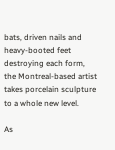bats, driven nails and heavy-booted feet destroying each form, the Montreal-based artist takes porcelain sculpture to a whole new level.

As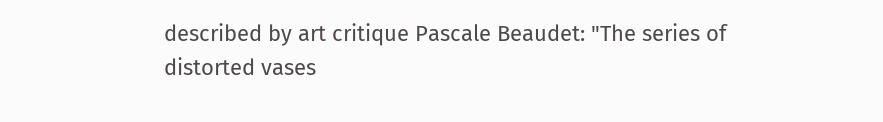described by art critique Pascale Beaudet: "The series of distorted vases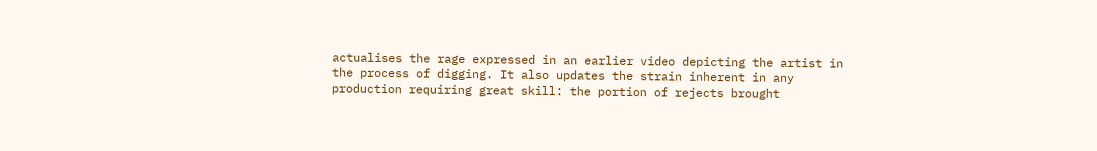actualises the rage expressed in an earlier video depicting the artist in the process of digging. It also updates the strain inherent in any production requiring great skill: the portion of rejects brought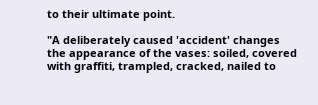to their ultimate point.

"A deliberately caused 'accident' changes the appearance of the vases: soiled, covered with graffiti, trampled, cracked, nailed to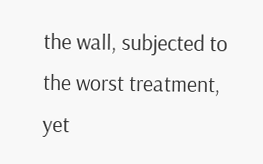the wall, subjected to the worst treatment, yet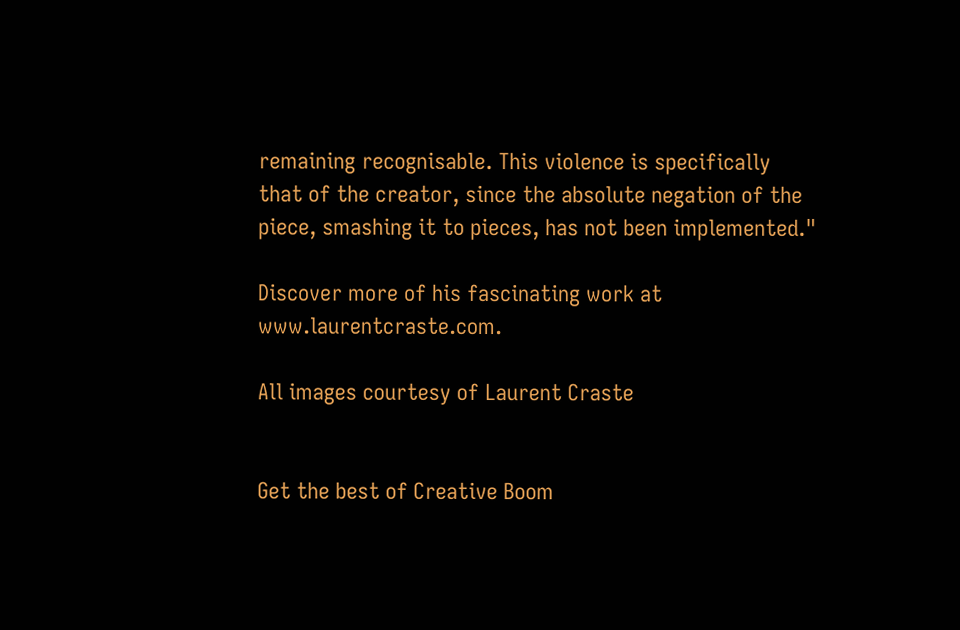remaining recognisable. This violence is specifically that of the creator, since the absolute negation of the piece, smashing it to pieces, has not been implemented."

Discover more of his fascinating work at www.laurentcraste.com.

All images courtesy of Laurent Craste


Get the best of Creative Boom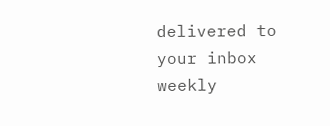delivered to your inbox weekly